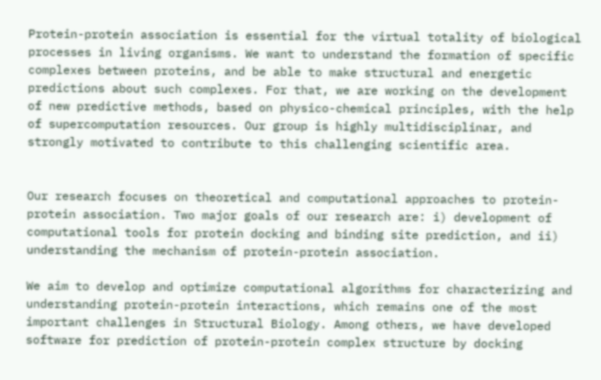Protein-protein association is essential for the virtual totality of biological processes in living organisms. We want to understand the formation of specific complexes between proteins, and be able to make structural and energetic predictions about such complexes. For that, we are working on the development of new predictive methods, based on physico-chemical principles, with the help of supercomputation resources. Our group is highly multidisciplinar, and strongly motivated to contribute to this challenging scientific area.


Our research focuses on theoretical and computational approaches to protein-protein association. Two major goals of our research are: i) development of computational tools for protein docking and binding site prediction, and ii) understanding the mechanism of protein-protein association.

We aim to develop and optimize computational algorithms for characterizing and understanding protein-protein interactions, which remains one of the most important challenges in Structural Biology. Among others, we have developed software for prediction of protein-protein complex structure by docking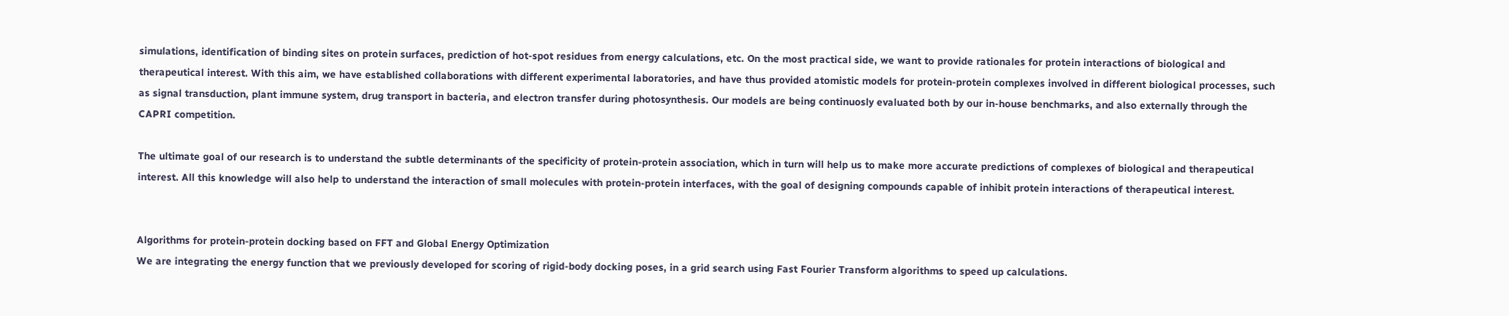simulations, identification of binding sites on protein surfaces, prediction of hot-spot residues from energy calculations, etc. On the most practical side, we want to provide rationales for protein interactions of biological and therapeutical interest. With this aim, we have established collaborations with different experimental laboratories, and have thus provided atomistic models for protein-protein complexes involved in different biological processes, such as signal transduction, plant immune system, drug transport in bacteria, and electron transfer during photosynthesis. Our models are being continuosly evaluated both by our in-house benchmarks, and also externally through the CAPRI competition.

The ultimate goal of our research is to understand the subtle determinants of the specificity of protein-protein association, which in turn will help us to make more accurate predictions of complexes of biological and therapeutical interest. All this knowledge will also help to understand the interaction of small molecules with protein-protein interfaces, with the goal of designing compounds capable of inhibit protein interactions of therapeutical interest.


Algorithms for protein-protein docking based on FFT and Global Energy Optimization
We are integrating the energy function that we previously developed for scoring of rigid-body docking poses, in a grid search using Fast Fourier Transform algorithms to speed up calculations.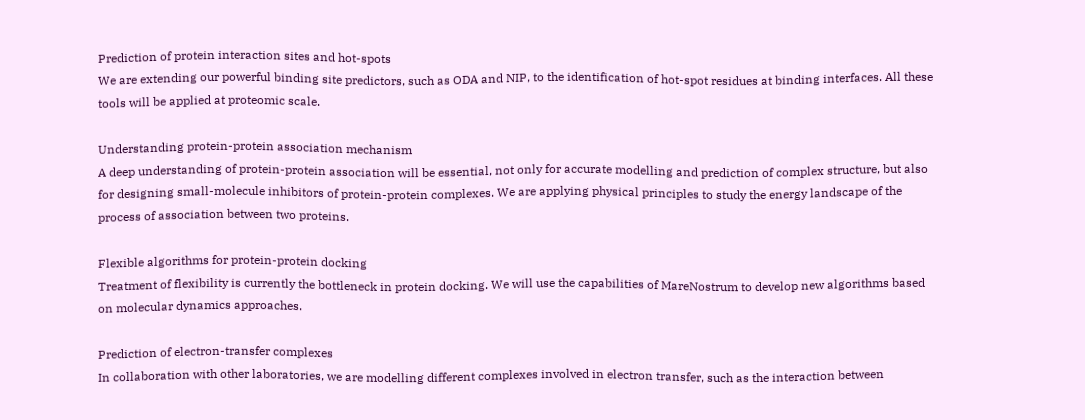Prediction of protein interaction sites and hot-spots
We are extending our powerful binding site predictors, such as ODA and NIP, to the identification of hot-spot residues at binding interfaces. All these tools will be applied at proteomic scale.

Understanding protein-protein association mechanism
A deep understanding of protein-protein association will be essential, not only for accurate modelling and prediction of complex structure, but also for designing small-molecule inhibitors of protein-protein complexes. We are applying physical principles to study the energy landscape of the process of association between two proteins.

Flexible algorithms for protein-protein docking
Treatment of flexibility is currently the bottleneck in protein docking. We will use the capabilities of MareNostrum to develop new algorithms based on molecular dynamics approaches.

Prediction of electron-transfer complexes
In collaboration with other laboratories, we are modelling different complexes involved in electron transfer, such as the interaction between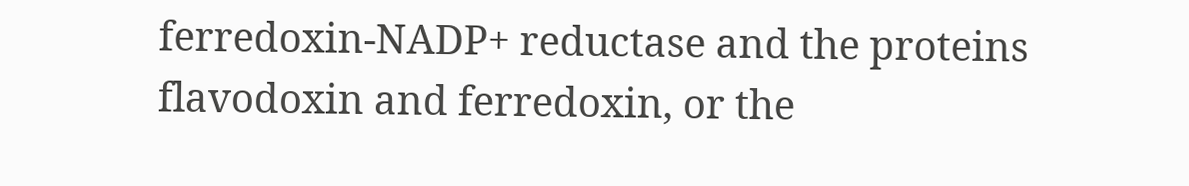ferredoxin-NADP+ reductase and the proteins flavodoxin and ferredoxin, or the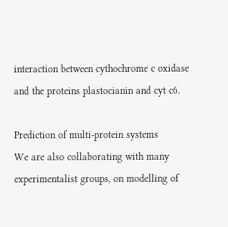interaction between cythochrome c oxidase and the proteins plastocianin and cyt c6.

Prediction of multi-protein systems
We are also collaborating with many experimentalist groups, on modelling of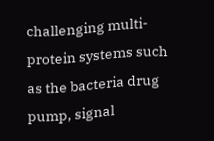challenging multi-protein systems such as the bacteria drug pump, signal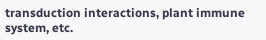transduction interactions, plant immune system, etc.